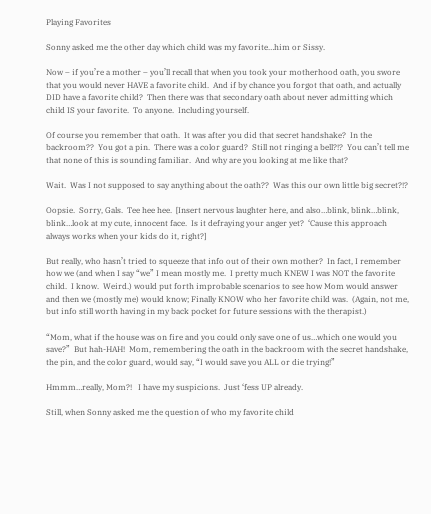Playing Favorites

Sonny asked me the other day which child was my favorite…him or Sissy.

Now – if you’re a mother – you’ll recall that when you took your motherhood oath, you swore that you would never HAVE a favorite child.  And if by chance you forgot that oath, and actually DID have a favorite child?  Then there was that secondary oath about never admitting which child IS your favorite.  To anyone.  Including yourself.

Of course you remember that oath.  It was after you did that secret handshake?  In the backroom??  You got a pin.  There was a color guard?  Still not ringing a bell?!?  You can’t tell me that none of this is sounding familiar.  And why are you looking at me like that?

Wait.  Was I not supposed to say anything about the oath??  Was this our own little big secret?!?

Oopsie.  Sorry, Gals.  Tee hee hee.  [Insert nervous laughter here, and also…blink, blink…blink, blink…look at my cute, innocent face.  Is it defraying your anger yet?  ‘Cause this approach always works when your kids do it, right?]

But really, who hasn’t tried to squeeze that info out of their own mother?  In fact, I remember how we (and when I say “we” I mean mostly me.  I pretty much KNEW I was NOT the favorite child.  I know.  Weird.) would put forth improbable scenarios to see how Mom would answer and then we (mostly me) would know; Finally KNOW who her favorite child was.  (Again, not me, but info still worth having in my back pocket for future sessions with the therapist.)

“Mom, what if the house was on fire and you could only save one of us…which one would you save?”  But hah-HAH!  Mom, remembering the oath in the backroom with the secret handshake, the pin, and the color guard, would say, “I would save you ALL or die trying!”

Hmmm…really, Mom?!   I have my suspicions.  Just ‘fess UP already.

Still, when Sonny asked me the question of who my favorite child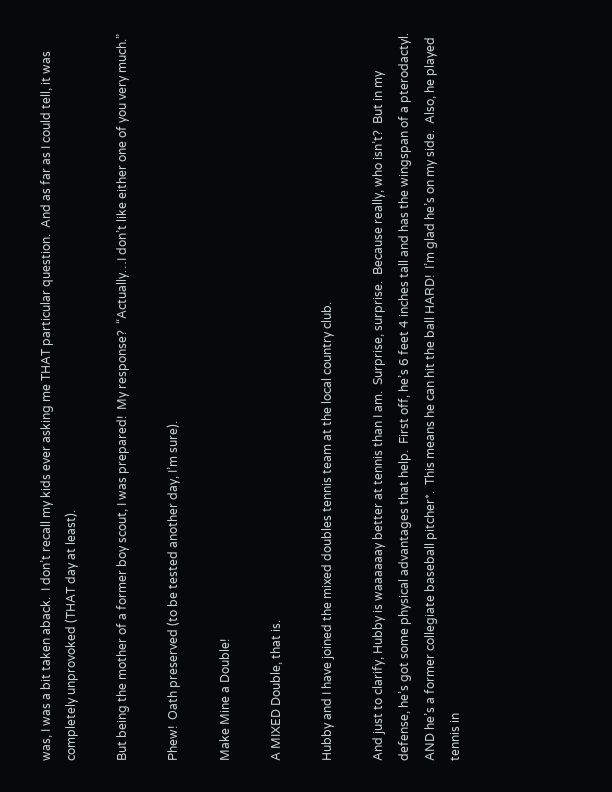was, I was a bit taken aback.  I don’t recall my kids ever asking me THAT particular question.  And as far as I could tell, it was completely unprovoked (THAT day at least).

But being the mother of a former boy scout, I was prepared!  My response?  “Actually…I don’t like either one of you very much.”

Phew!  Oath preserved (to be tested another day, I’m sure).

Make Mine a Double!

A MIXED Double, that is.

Hubby and I have joined the mixed doubles tennis team at the local country club.

And just to clarify, Hubby is waaaaaay better at tennis than I am.  Surprise, surprise.  Because really, who isn’t?  But in my defense, he’s got some physical advantages that help.  First off, he’s 6 feet 4 inches tall and has the wingspan of a pterodactyl.  AND he’s a former collegiate baseball pitcher*.  This means he can hit the ball HARD!  I’m glad he’s on my side.  Also, he played tennis in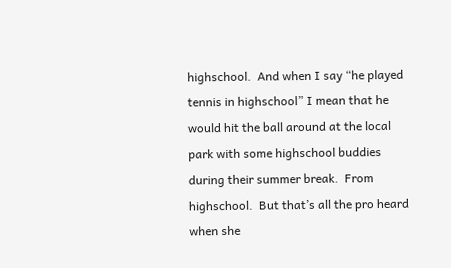highschool.  And when I say “he played tennis in highschool” I mean that he would hit the ball around at the local park with some highschool buddies during their summer break.  From highschool.  But that’s all the pro heard when she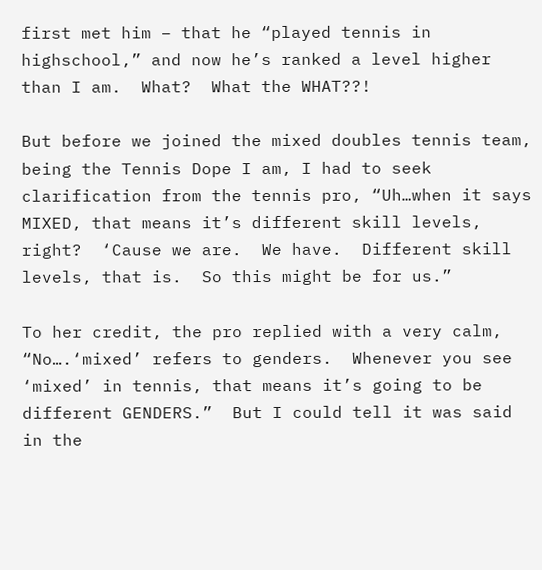first met him – that he “played tennis in highschool,” and now he’s ranked a level higher than I am.  What?  What the WHAT??!

But before we joined the mixed doubles tennis team, being the Tennis Dope I am, I had to seek clarification from the tennis pro, “Uh…when it says MIXED, that means it’s different skill levels, right?  ‘Cause we are.  We have.  Different skill levels, that is.  So this might be for us.”

To her credit, the pro replied with a very calm, “No….‘mixed’ refers to genders.  Whenever you see ‘mixed’ in tennis, that means it’s going to be different GENDERS.”  But I could tell it was said in the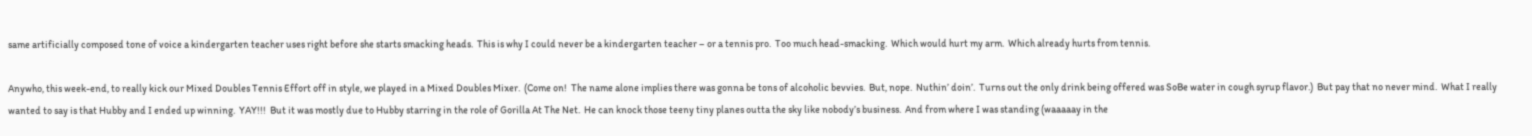same artificially composed tone of voice a kindergarten teacher uses right before she starts smacking heads.  This is why I could never be a kindergarten teacher – or a tennis pro.  Too much head-smacking.  Which would hurt my arm.  Which already hurts from tennis.

Anywho, this week-end, to really kick our Mixed Doubles Tennis Effort off in style, we played in a Mixed Doubles Mixer.  (Come on!  The name alone implies there was gonna be tons of alcoholic bevvies.  But, nope.  Nuthin’ doin’.  Turns out the only drink being offered was SoBe water in cough syrup flavor.)  But pay that no never mind.  What I really wanted to say is that Hubby and I ended up winning.  YAY!!!  But it was mostly due to Hubby starring in the role of Gorilla At The Net.  He can knock those teeny tiny planes outta the sky like nobody’s business.  And from where I was standing (waaaaay in the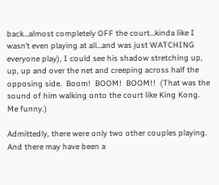back…almost completely OFF the court…kinda like I wasn’t even playing at all…and was just WATCHING everyone play), I could see his shadow stretching up, up, up and over the net and creeping across half the opposing side.  Boom!  BOOM!  BOOM!!  (That was the sound of him walking onto the court like King Kong.  Me funny.)

Admittedly, there were only two other couples playing.  And there may have been a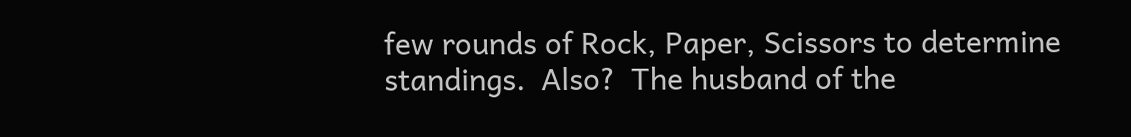few rounds of Rock, Paper, Scissors to determine standings.  Also?  The husband of the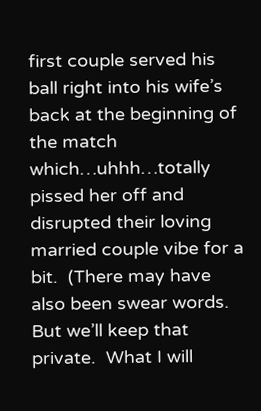first couple served his ball right into his wife’s back at the beginning of the match which…uhhh…totally pissed her off and disrupted their loving married couple vibe for a bit.  (There may have also been swear words.  But we’ll keep that private.  What I will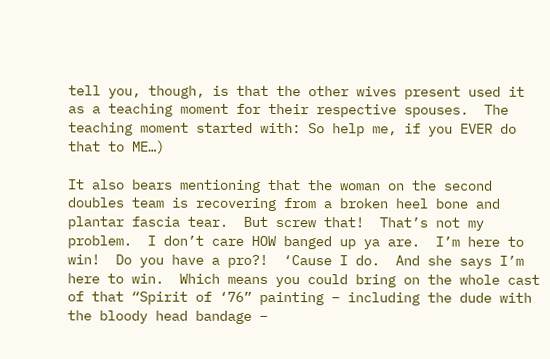tell you, though, is that the other wives present used it as a teaching moment for their respective spouses.  The teaching moment started with: So help me, if you EVER do that to ME…)

It also bears mentioning that the woman on the second doubles team is recovering from a broken heel bone and plantar fascia tear.  But screw that!  That’s not my problem.  I don’t care HOW banged up ya are.  I’m here to win!  Do you have a pro?!  ‘Cause I do.  And she says I’m here to win.  Which means you could bring on the whole cast of that “Spirit of ‘76” painting – including the dude with the bloody head bandage –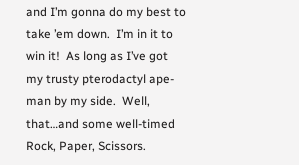and I’m gonna do my best to take ’em down.  I’m in it to win it!  As long as I’ve got my trusty pterodactyl ape-man by my side.  Well, that…and some well-timed Rock, Paper, Scissors.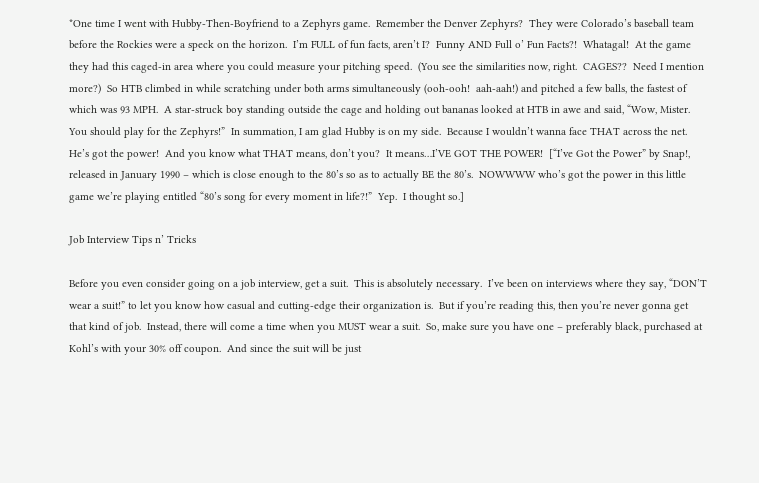*One time I went with Hubby-Then-Boyfriend to a Zephyrs game.  Remember the Denver Zephyrs?  They were Colorado’s baseball team before the Rockies were a speck on the horizon.  I’m FULL of fun facts, aren’t I?  Funny AND Full o’ Fun Facts?!  Whatagal!  At the game they had this caged-in area where you could measure your pitching speed.  (You see the similarities now, right.  CAGES??  Need I mention more?)  So HTB climbed in while scratching under both arms simultaneously (ooh-ooh!  aah-aah!) and pitched a few balls, the fastest of which was 93 MPH.  A star-struck boy standing outside the cage and holding out bananas looked at HTB in awe and said, “Wow, Mister.  You should play for the Zephyrs!”  In summation, I am glad Hubby is on my side.  Because I wouldn’t wanna face THAT across the net.  He’s got the power!  And you know what THAT means, don’t you?  It means…I’VE GOT THE POWER!  [“I’ve Got the Power” by Snap!, released in January 1990 – which is close enough to the 80’s so as to actually BE the 80’s.  NOWWWW who’s got the power in this little game we’re playing entitled “80’s song for every moment in life?!”  Yep.  I thought so.]

Job Interview Tips n’ Tricks

Before you even consider going on a job interview, get a suit.  This is absolutely necessary.  I’ve been on interviews where they say, “DON’T wear a suit!” to let you know how casual and cutting-edge their organization is.  But if you’re reading this, then you’re never gonna get that kind of job.  Instead, there will come a time when you MUST wear a suit.  So, make sure you have one – preferably black, purchased at Kohl’s with your 30% off coupon.  And since the suit will be just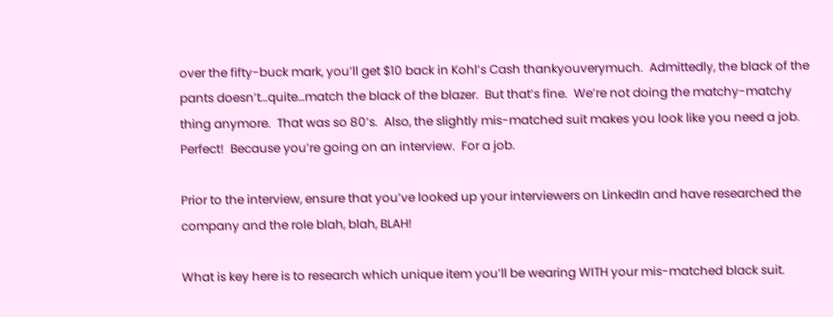over the fifty-buck mark, you’ll get $10 back in Kohl’s Cash thankyouverymuch.  Admittedly, the black of the pants doesn’t…quite…match the black of the blazer.  But that’s fine.  We’re not doing the matchy-matchy thing anymore.  That was so 80’s.  Also, the slightly mis-matched suit makes you look like you need a job.  Perfect!  Because you’re going on an interview.  For a job.

Prior to the interview, ensure that you’ve looked up your interviewers on LinkedIn and have researched the company and the role blah, blah, BLAH!

What is key here is to research which unique item you’ll be wearing WITH your mis-matched black suit.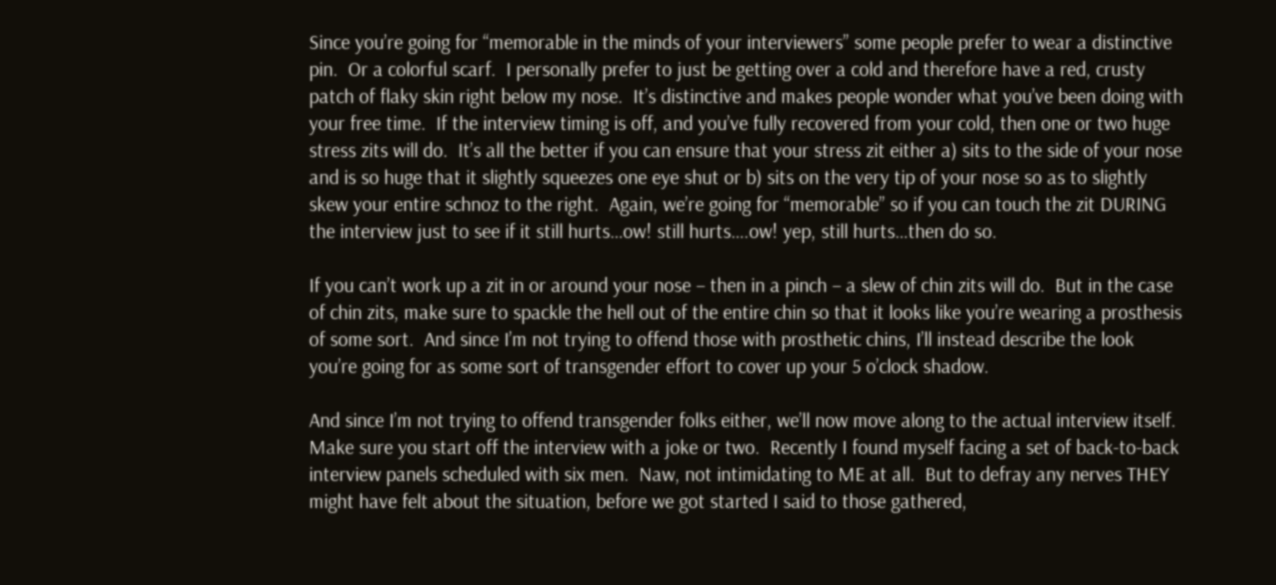Since you’re going for “memorable in the minds of your interviewers” some people prefer to wear a distinctive pin.  Or a colorful scarf.  I personally prefer to just be getting over a cold and therefore have a red, crusty patch of flaky skin right below my nose.  It’s distinctive and makes people wonder what you’ve been doing with your free time.  If the interview timing is off, and you’ve fully recovered from your cold, then one or two huge stress zits will do.  It’s all the better if you can ensure that your stress zit either a) sits to the side of your nose and is so huge that it slightly squeezes one eye shut or b) sits on the very tip of your nose so as to slightly skew your entire schnoz to the right.  Again, we’re going for “memorable” so if you can touch the zit DURING the interview just to see if it still hurts…ow! still hurts….ow! yep, still hurts…then do so.

If you can’t work up a zit in or around your nose – then in a pinch – a slew of chin zits will do.  But in the case of chin zits, make sure to spackle the hell out of the entire chin so that it looks like you’re wearing a prosthesis of some sort.  And since I’m not trying to offend those with prosthetic chins, I’ll instead describe the look you’re going for as some sort of transgender effort to cover up your 5 o’clock shadow.

And since I’m not trying to offend transgender folks either, we’ll now move along to the actual interview itself.  Make sure you start off the interview with a joke or two.  Recently I found myself facing a set of back-to-back interview panels scheduled with six men.  Naw, not intimidating to ME at all.  But to defray any nerves THEY might have felt about the situation, before we got started I said to those gathered,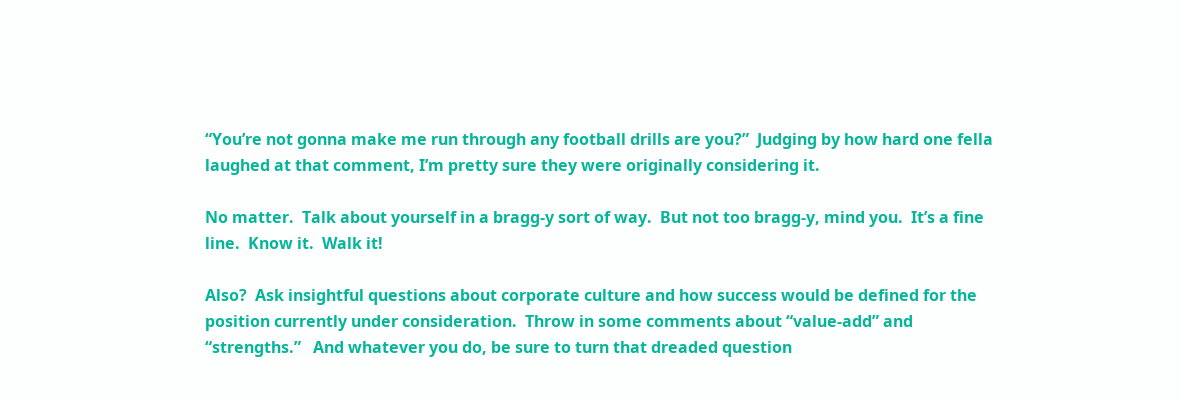“You’re not gonna make me run through any football drills are you?”  Judging by how hard one fella laughed at that comment, I’m pretty sure they were originally considering it.

No matter.  Talk about yourself in a bragg-y sort of way.  But not too bragg-y, mind you.  It’s a fine line.  Know it.  Walk it!

Also?  Ask insightful questions about corporate culture and how success would be defined for the position currently under consideration.  Throw in some comments about “value-add” and “strengths.”   And whatever you do, be sure to turn that dreaded question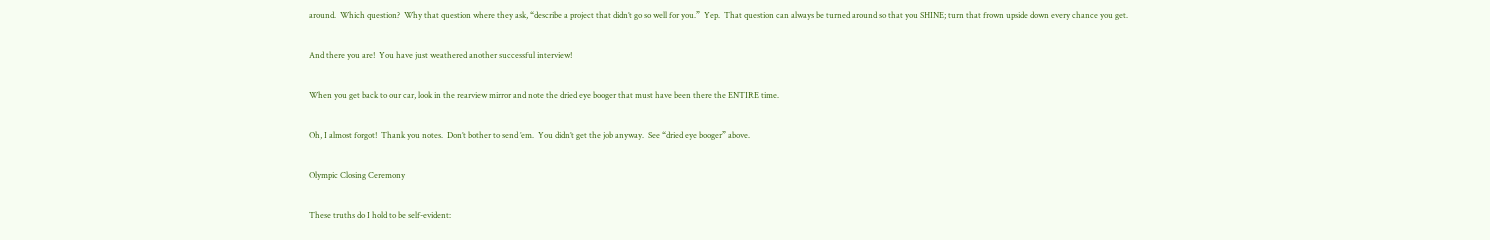around.  Which question?  Why that question where they ask, “describe a project that didn’t go so well for you.”  Yep.  That question can always be turned around so that you SHINE; turn that frown upside down every chance you get.

And there you are!  You have just weathered another successful interview!

When you get back to our car, look in the rearview mirror and note the dried eye booger that must have been there the ENTIRE time.

Oh, I almost forgot!  Thank you notes.  Don’t bother to send ’em.  You didn’t get the job anyway.  See “dried eye booger” above.

Olympic Closing Ceremony

These truths do I hold to be self-evident: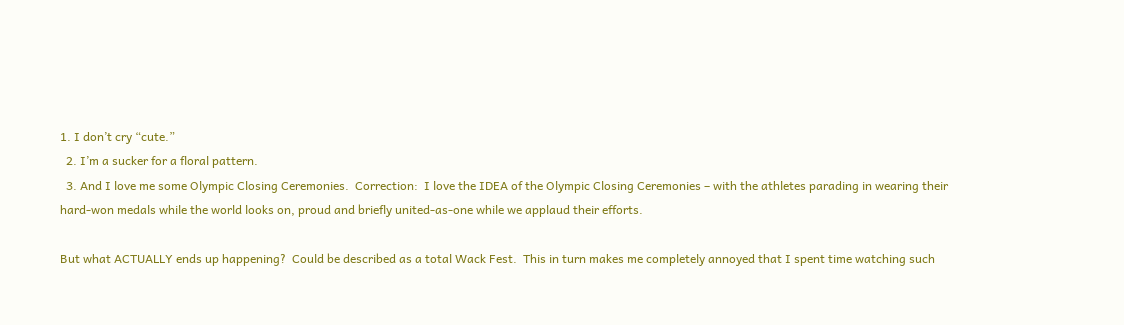1. I don’t cry “cute.”
  2. I’m a sucker for a floral pattern.
  3. And I love me some Olympic Closing Ceremonies.  Correction:  I love the IDEA of the Olympic Closing Ceremonies – with the athletes parading in wearing their hard-won medals while the world looks on, proud and briefly united-as-one while we applaud their efforts.

But what ACTUALLY ends up happening?  Could be described as a total Wack Fest.  This in turn makes me completely annoyed that I spent time watching such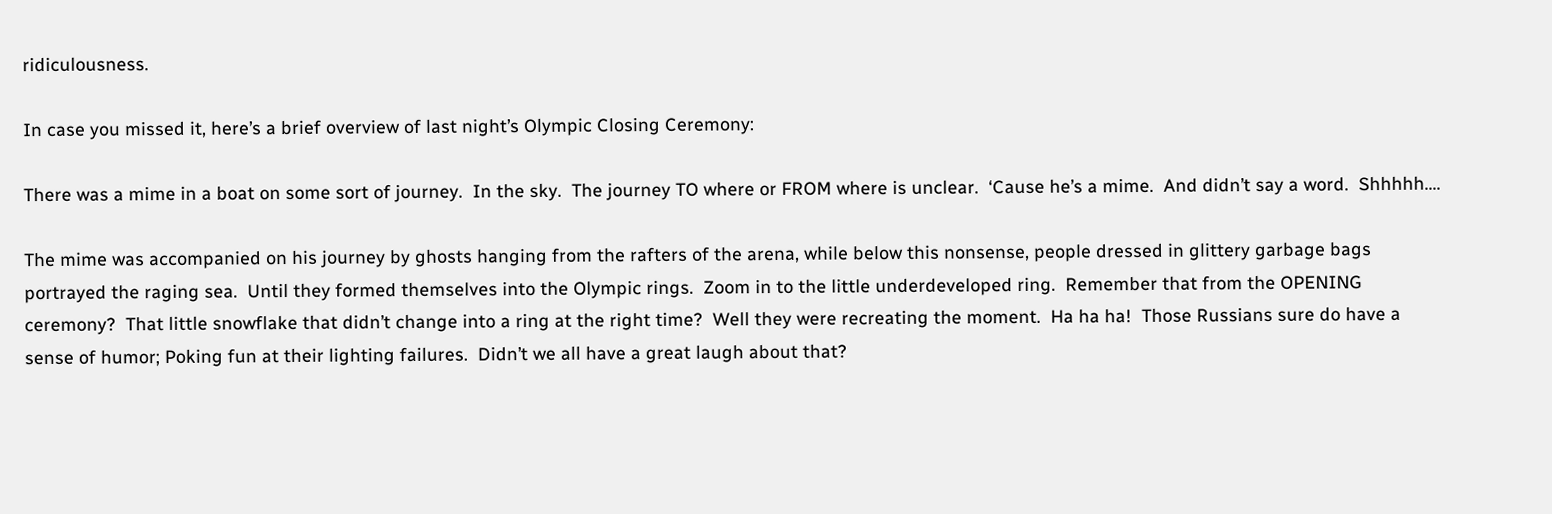ridiculousness.

In case you missed it, here’s a brief overview of last night’s Olympic Closing Ceremony:

There was a mime in a boat on some sort of journey.  In the sky.  The journey TO where or FROM where is unclear.  ‘Cause he’s a mime.  And didn’t say a word.  Shhhhh….

The mime was accompanied on his journey by ghosts hanging from the rafters of the arena, while below this nonsense, people dressed in glittery garbage bags portrayed the raging sea.  Until they formed themselves into the Olympic rings.  Zoom in to the little underdeveloped ring.  Remember that from the OPENING ceremony?  That little snowflake that didn’t change into a ring at the right time?  Well they were recreating the moment.  Ha ha ha!  Those Russians sure do have a sense of humor; Poking fun at their lighting failures.  Didn’t we all have a great laugh about that?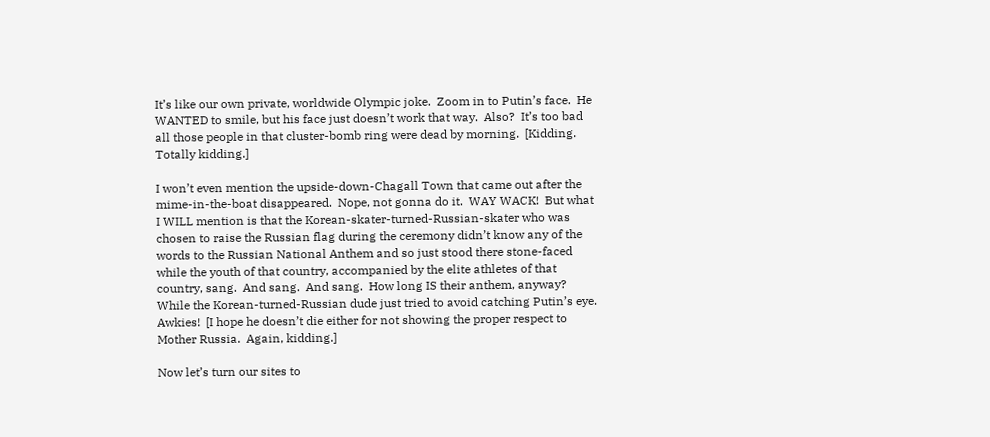It’s like our own private, worldwide Olympic joke.  Zoom in to Putin’s face.  He WANTED to smile, but his face just doesn’t work that way.  Also?  It’s too bad all those people in that cluster-bomb ring were dead by morning.  [Kidding.  Totally kidding.]

I won’t even mention the upside-down-Chagall Town that came out after the mime-in-the-boat disappeared.  Nope, not gonna do it.  WAY WACK!  But what I WILL mention is that the Korean-skater-turned-Russian-skater who was chosen to raise the Russian flag during the ceremony didn’t know any of the words to the Russian National Anthem and so just stood there stone-faced while the youth of that country, accompanied by the elite athletes of that country, sang.  And sang.  And sang.  How long IS their anthem, anyway?  While the Korean-turned-Russian dude just tried to avoid catching Putin’s eye.  Awkies!  [I hope he doesn’t die either for not showing the proper respect to Mother Russia.  Again, kidding.]

Now let’s turn our sites to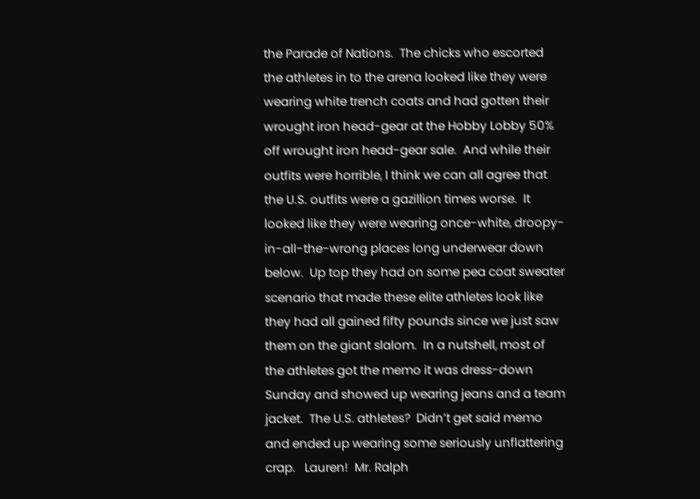the Parade of Nations.  The chicks who escorted the athletes in to the arena looked like they were wearing white trench coats and had gotten their wrought iron head-gear at the Hobby Lobby 50% off wrought iron head-gear sale.  And while their outfits were horrible, I think we can all agree that the U.S. outfits were a gazillion times worse.  It looked like they were wearing once-white, droopy-in-all-the-wrong places long underwear down below.  Up top they had on some pea coat sweater scenario that made these elite athletes look like they had all gained fifty pounds since we just saw them on the giant slalom.  In a nutshell, most of the athletes got the memo it was dress-down Sunday and showed up wearing jeans and a team jacket.  The U.S. athletes?  Didn’t get said memo and ended up wearing some seriously unflattering crap.   Lauren!  Mr. Ralph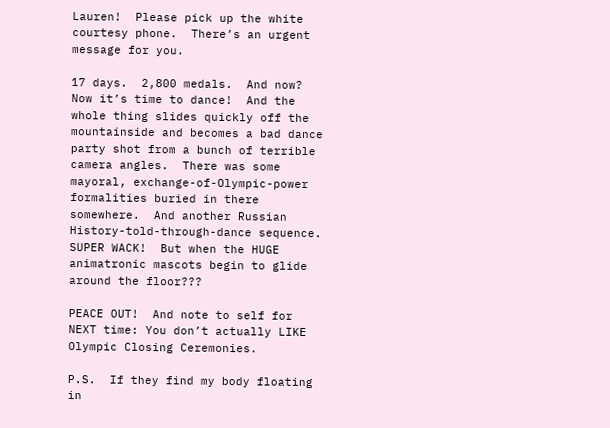Lauren!  Please pick up the white courtesy phone.  There’s an urgent message for you.

17 days.  2,800 medals.  And now?  Now it’s time to dance!  And the whole thing slides quickly off the mountainside and becomes a bad dance party shot from a bunch of terrible camera angles.  There was some mayoral, exchange-of-Olympic-power formalities buried in there somewhere.  And another Russian History-told-through-dance sequence.  SUPER WACK!  But when the HUGE animatronic mascots begin to glide around the floor???

PEACE OUT!  And note to self for NEXT time: You don’t actually LIKE Olympic Closing Ceremonies.

P.S.  If they find my body floating in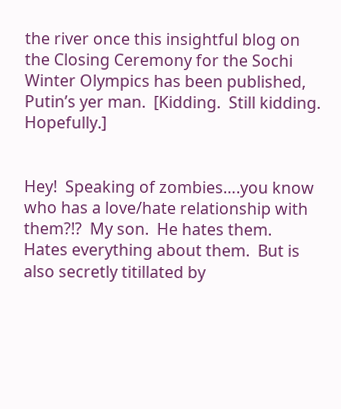the river once this insightful blog on the Closing Ceremony for the Sochi Winter Olympics has been published, Putin’s yer man.  [Kidding.  Still kidding.  Hopefully.]


Hey!  Speaking of zombies….you know who has a love/hate relationship with them?!?  My son.  He hates them.  Hates everything about them.  But is also secretly titillated by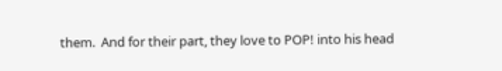them.  And for their part, they love to POP! into his head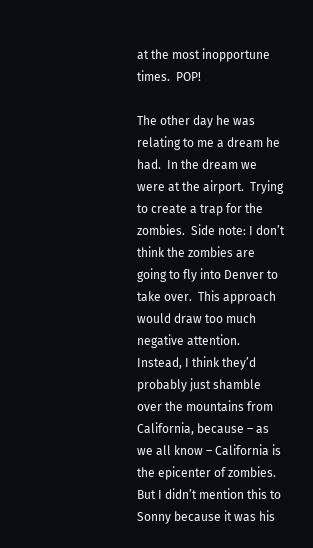at the most inopportune times.  POP!

The other day he was relating to me a dream he had.  In the dream we were at the airport.  Trying to create a trap for the zombies.  Side note: I don’t think the zombies are going to fly into Denver to take over.  This approach would draw too much negative attention.  Instead, I think they’d probably just shamble over the mountains from California, because – as we all know – California is the epicenter of zombies.  But I didn’t mention this to Sonny because it was his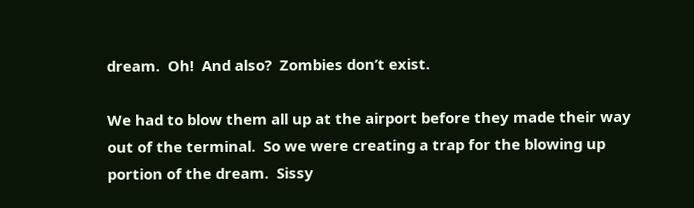dream.  Oh!  And also?  Zombies don’t exist.

We had to blow them all up at the airport before they made their way out of the terminal.  So we were creating a trap for the blowing up portion of the dream.  Sissy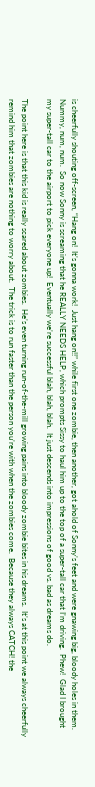is cheerfully shouting off-screen, “Hang on!  It’s gonna work!  Just hang on!!” while first one zombie, then another, got ahold of Sonny’s feet and were gnawing big, bloody holes in them.  Nummy, num, num.  So now Sonny is screaming that he REALLY NEEDS HELP, which prompts Sissy to haul him up to the top of a super-tall car that I’m driving.  Phew!  Glad I brought my super-tall car to the airport to pick everyone up!  Eventually we’re successful blah, blah, blah.  It just descends into impressions of good vs. bad as dreams do.

The point here is that this kid is really scared about zombies.  He’s even turning run-of-the-mill growing pains into bloody zombie bites in his dreams.  It’s at this point we always cheerfully remind him that zombies are nothing to worry about.  The trick is to run faster than the person you’re with when the zombies come.  Because they always CATCH! the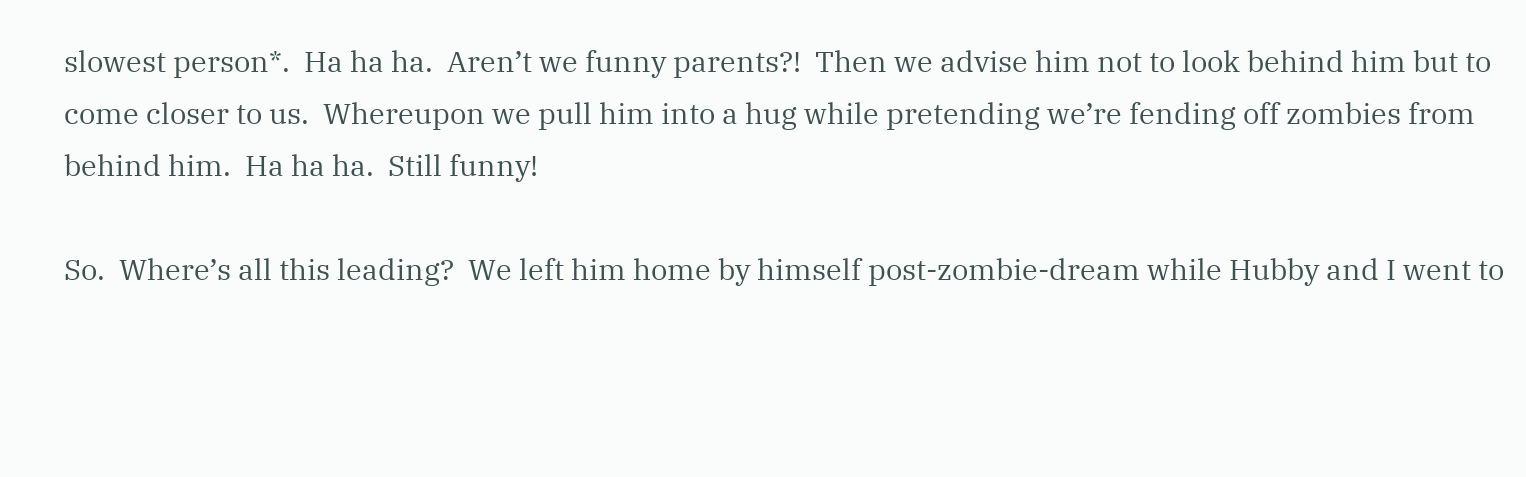slowest person*.  Ha ha ha.  Aren’t we funny parents?!  Then we advise him not to look behind him but to come closer to us.  Whereupon we pull him into a hug while pretending we’re fending off zombies from behind him.  Ha ha ha.  Still funny!

So.  Where’s all this leading?  We left him home by himself post-zombie-dream while Hubby and I went to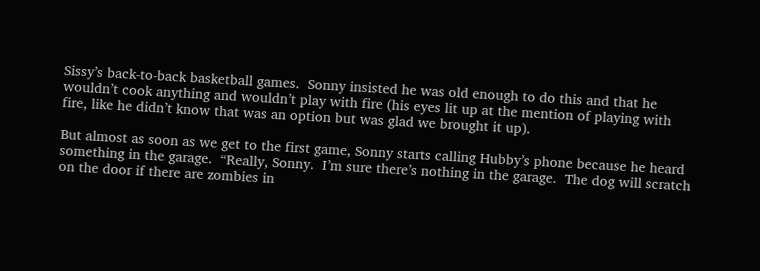Sissy’s back-to-back basketball games.  Sonny insisted he was old enough to do this and that he wouldn’t cook anything and wouldn’t play with fire (his eyes lit up at the mention of playing with fire, like he didn’t know that was an option but was glad we brought it up).

But almost as soon as we get to the first game, Sonny starts calling Hubby’s phone because he heard something in the garage.  “Really, Sonny.  I’m sure there’s nothing in the garage.  The dog will scratch on the door if there are zombies in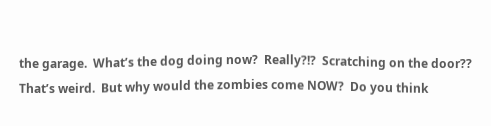the garage.  What’s the dog doing now?  Really?!?  Scratching on the door??  That’s weird.  But why would the zombies come NOW?  Do you think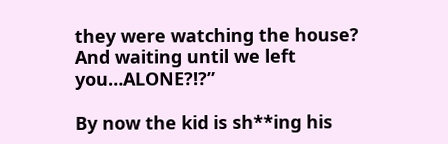they were watching the house?  And waiting until we left you…ALONE?!?”

By now the kid is sh**ing his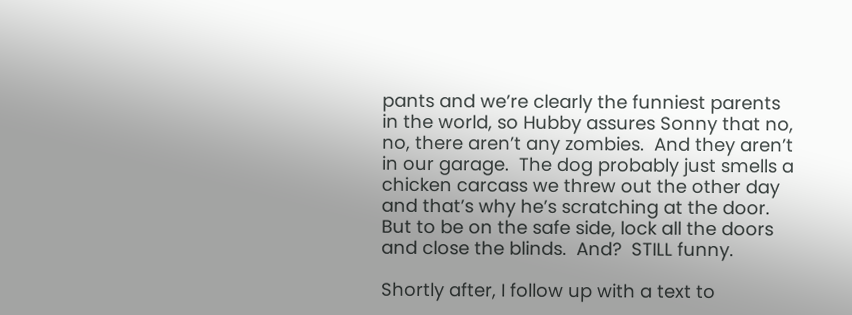pants and we’re clearly the funniest parents in the world, so Hubby assures Sonny that no, no, there aren’t any zombies.  And they aren’t in our garage.  The dog probably just smells a chicken carcass we threw out the other day and that’s why he’s scratching at the door.  But to be on the safe side, lock all the doors and close the blinds.  And?  STILL funny.

Shortly after, I follow up with a text to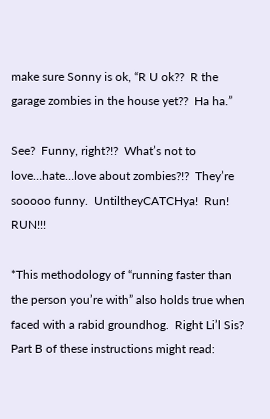make sure Sonny is ok, “R U ok??  R the garage zombies in the house yet??  Ha ha.”

See?  Funny, right?!?  What’s not to love…hate…love about zombies?!?  They’re sooooo funny.  UntiltheyCATCHya!  Run!  RUN!!!

*This methodology of “running faster than the person you’re with” also holds true when faced with a rabid groundhog.  Right Li’l Sis?  Part B of these instructions might read: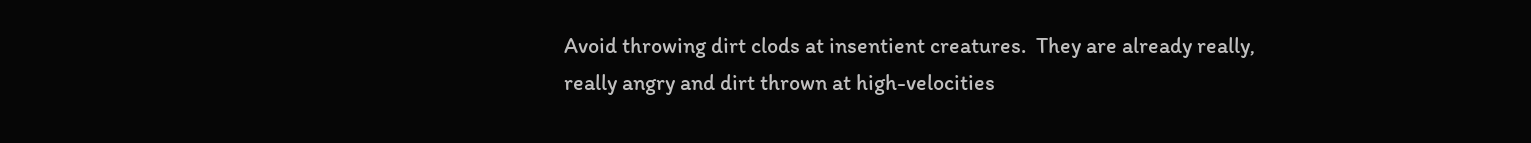Avoid throwing dirt clods at insentient creatures.  They are already really, really angry and dirt thrown at high-velocities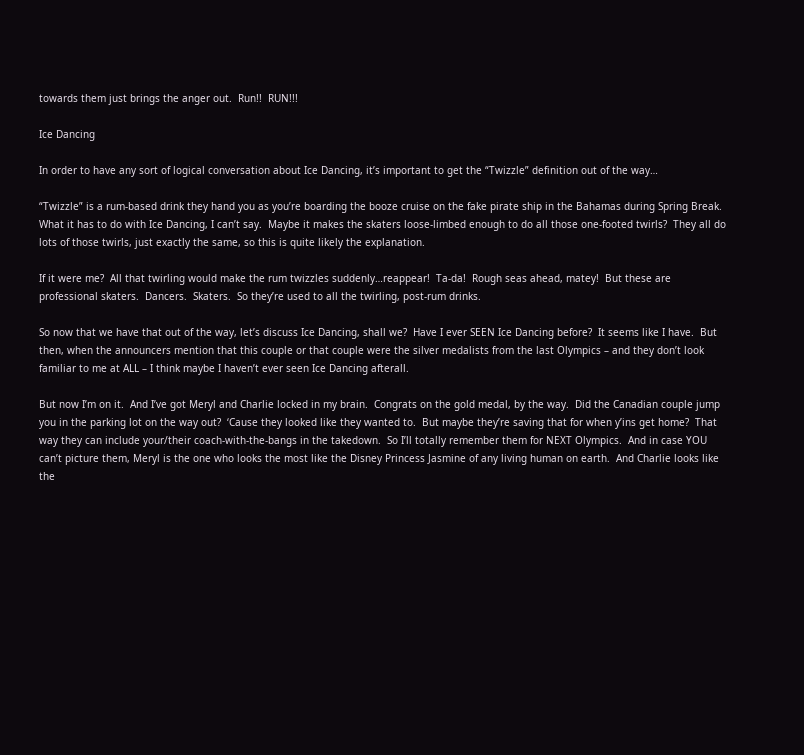towards them just brings the anger out.  Run!!  RUN!!!

Ice Dancing

In order to have any sort of logical conversation about Ice Dancing, it’s important to get the “Twizzle” definition out of the way…

“Twizzle” is a rum-based drink they hand you as you’re boarding the booze cruise on the fake pirate ship in the Bahamas during Spring Break.  What it has to do with Ice Dancing, I can’t say.  Maybe it makes the skaters loose-limbed enough to do all those one-footed twirls?  They all do lots of those twirls, just exactly the same, so this is quite likely the explanation.

If it were me?  All that twirling would make the rum twizzles suddenly…reappear!  Ta-da!  Rough seas ahead, matey!  But these are professional skaters.  Dancers.  Skaters.  So they’re used to all the twirling, post-rum drinks.

So now that we have that out of the way, let’s discuss Ice Dancing, shall we?  Have I ever SEEN Ice Dancing before?  It seems like I have.  But then, when the announcers mention that this couple or that couple were the silver medalists from the last Olympics – and they don’t look familiar to me at ALL – I think maybe I haven’t ever seen Ice Dancing afterall.

But now I’m on it.  And I’ve got Meryl and Charlie locked in my brain.  Congrats on the gold medal, by the way.  Did the Canadian couple jump you in the parking lot on the way out?  ‘Cause they looked like they wanted to.  But maybe they’re saving that for when y’ins get home?  That way they can include your/their coach-with-the-bangs in the takedown.  So I’ll totally remember them for NEXT Olympics.  And in case YOU can’t picture them, Meryl is the one who looks the most like the Disney Princess Jasmine of any living human on earth.  And Charlie looks like the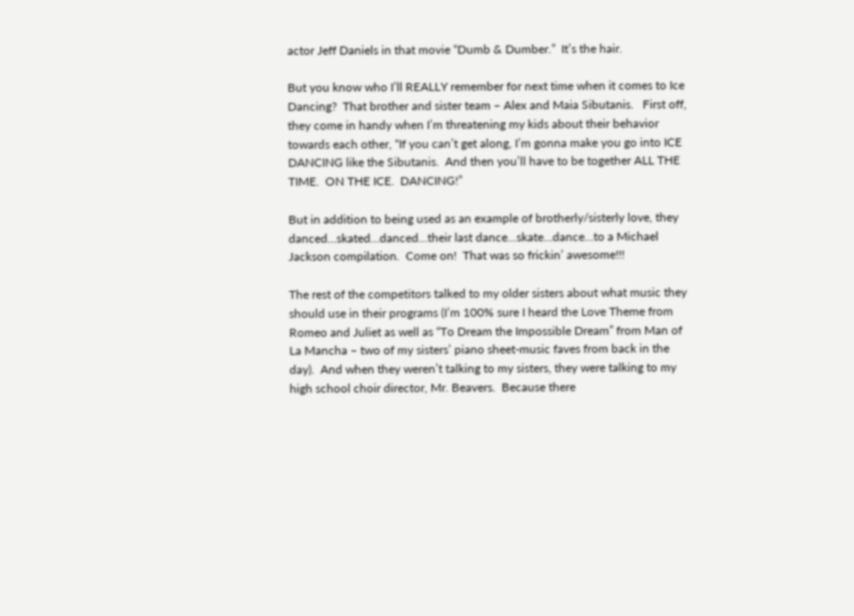actor Jeff Daniels in that movie “Dumb & Dumber.”  It’s the hair.

But you know who I’ll REALLY remember for next time when it comes to Ice Dancing?  That brother and sister team – Alex and Maia Sibutanis.   First off, they come in handy when I’m threatening my kids about their behavior towards each other, “If you can’t get along, I’m gonna make you go into ICE DANCING like the Sibutanis.  And then you’ll have to be together ALL THE TIME.  ON THE ICE.  DANCING!”

But in addition to being used as an example of brotherly/sisterly love, they  danced…skated…danced…their last dance…skate…dance…to a Michael Jackson compilation.  Come on!  That was so frickin’ awesome!!!

The rest of the competitors talked to my older sisters about what music they should use in their programs (I’m 100% sure I heard the Love Theme from Romeo and Juliet as well as “To Dream the Impossible Dream” from Man of La Mancha – two of my sisters’ piano sheet-music faves from back in the day).  And when they weren’t talking to my sisters, they were talking to my high school choir director, Mr. Beavers.  Because there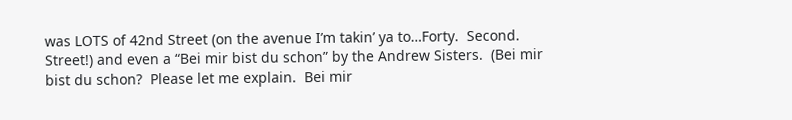was LOTS of 42nd Street (on the avenue I’m takin’ ya to…Forty.  Second.  Street!) and even a “Bei mir bist du schon” by the Andrew Sisters.  (Bei mir bist du schon?  Please let me explain.  Bei mir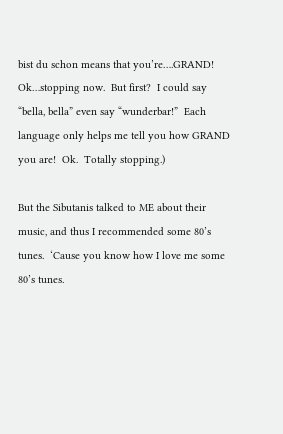bist du schon means that you’re….GRAND!  Ok…stopping now.  But first?  I could say “bella, bella” even say “wunderbar!”  Each language only helps me tell you how GRAND you are!  Ok.  Totally stopping.)

But the Sibutanis talked to ME about their music, and thus I recommended some 80’s tunes.  ‘Cause you know how I love me some 80’s tunes.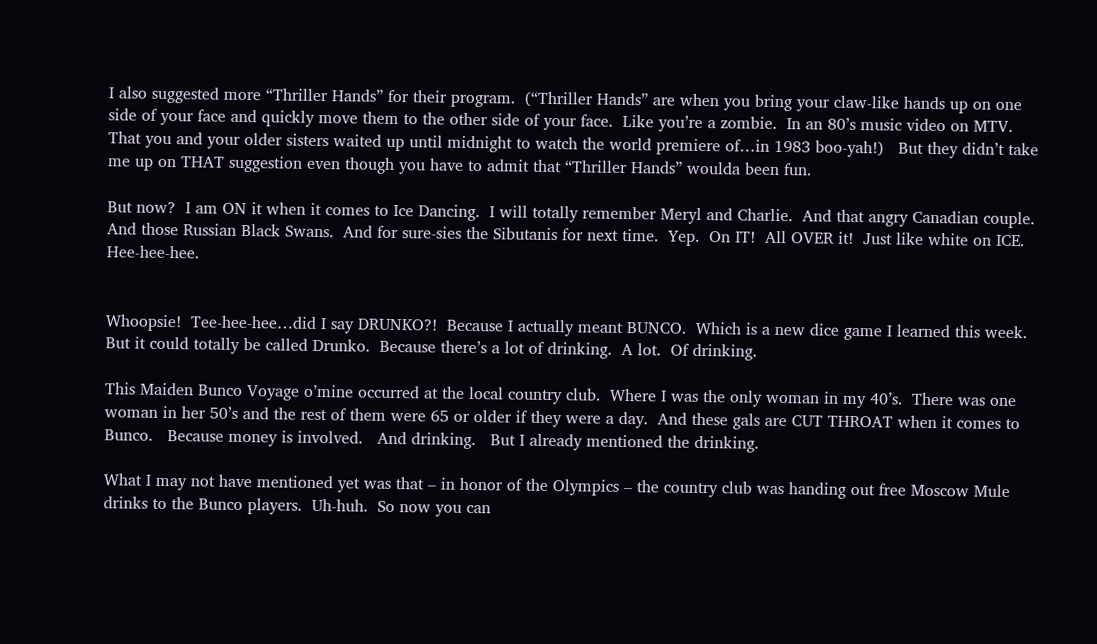I also suggested more “Thriller Hands” for their program.  (“Thriller Hands” are when you bring your claw-like hands up on one side of your face and quickly move them to the other side of your face.  Like you’re a zombie.  In an 80’s music video on MTV.  That you and your older sisters waited up until midnight to watch the world premiere of…in 1983 boo-yah!)   But they didn’t take me up on THAT suggestion even though you have to admit that “Thriller Hands” woulda been fun.

But now?  I am ON it when it comes to Ice Dancing.  I will totally remember Meryl and Charlie.  And that angry Canadian couple.  And those Russian Black Swans.  And for sure-sies the Sibutanis for next time.  Yep.  On IT!  All OVER it!  Just like white on ICE.  Hee-hee-hee.


Whoopsie!  Tee-hee-hee…did I say DRUNKO?!  Because I actually meant BUNCO.  Which is a new dice game I learned this week.  But it could totally be called Drunko.  Because there’s a lot of drinking.  A lot.  Of drinking.

This Maiden Bunco Voyage o’mine occurred at the local country club.  Where I was the only woman in my 40’s.  There was one woman in her 50’s and the rest of them were 65 or older if they were a day.  And these gals are CUT THROAT when it comes to Bunco.   Because money is involved.   And drinking.   But I already mentioned the drinking.

What I may not have mentioned yet was that – in honor of the Olympics – the country club was handing out free Moscow Mule drinks to the Bunco players.  Uh-huh.  So now you can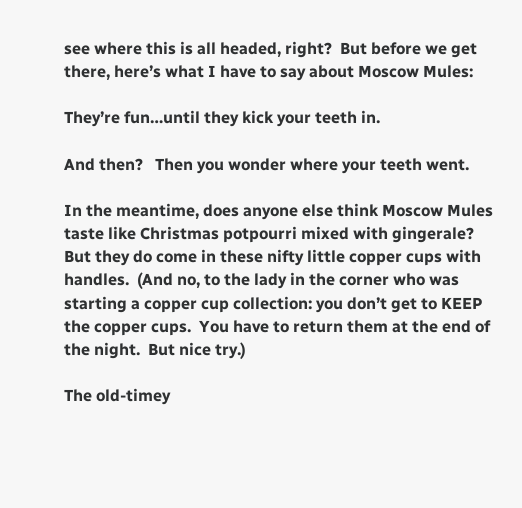see where this is all headed, right?  But before we get there, here’s what I have to say about Moscow Mules:

They’re fun…until they kick your teeth in.

And then?   Then you wonder where your teeth went.

In the meantime, does anyone else think Moscow Mules taste like Christmas potpourri mixed with gingerale?  But they do come in these nifty little copper cups with handles.  (And no, to the lady in the corner who was starting a copper cup collection: you don’t get to KEEP the copper cups.  You have to return them at the end of the night.  But nice try.)

The old-timey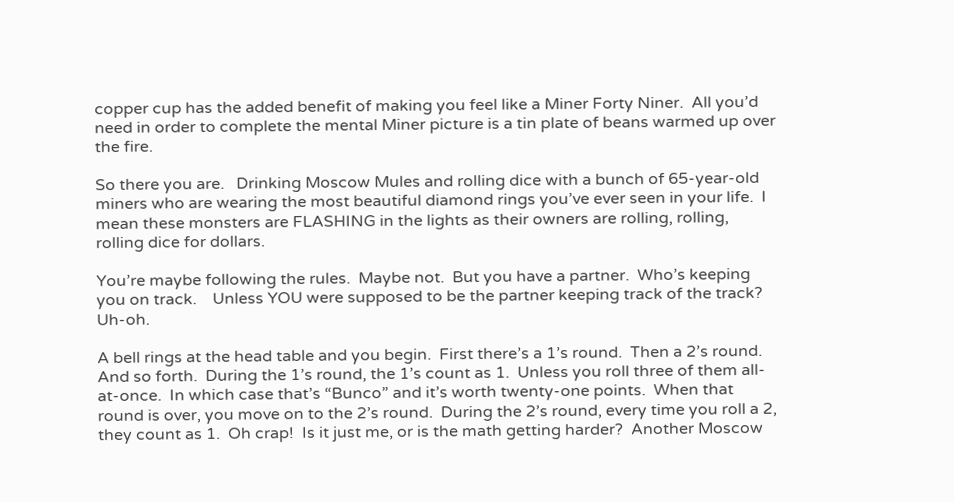copper cup has the added benefit of making you feel like a Miner Forty Niner.  All you’d need in order to complete the mental Miner picture is a tin plate of beans warmed up over the fire.

So there you are.   Drinking Moscow Mules and rolling dice with a bunch of 65-year-old miners who are wearing the most beautiful diamond rings you’ve ever seen in your life.  I mean these monsters are FLASHING in the lights as their owners are rolling, rolling, rolling dice for dollars.

You’re maybe following the rules.  Maybe not.  But you have a partner.  Who’s keeping you on track.    Unless YOU were supposed to be the partner keeping track of the track?  Uh-oh.

A bell rings at the head table and you begin.  First there’s a 1’s round.  Then a 2’s round.  And so forth.  During the 1’s round, the 1’s count as 1.  Unless you roll three of them all-at-once.  In which case that’s “Bunco” and it’s worth twenty-one points.  When that round is over, you move on to the 2’s round.  During the 2’s round, every time you roll a 2, they count as 1.  Oh crap!  Is it just me, or is the math getting harder?  Another Moscow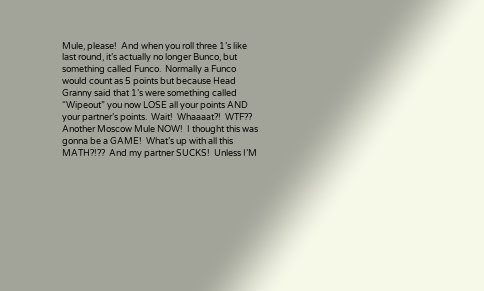Mule, please!  And when you roll three 1’s like last round, it’s actually no longer Bunco, but something called Funco.  Normally a Funco would count as 5 points but because Head Granny said that 1’s were something called “Wipeout” you now LOSE all your points AND your partner’s points.  Wait!  Whaaaat?!  WTF??  Another Moscow Mule NOW!  I thought this was gonna be a GAME!  What’s up with all this MATH?!??  And my partner SUCKS!  Unless I’M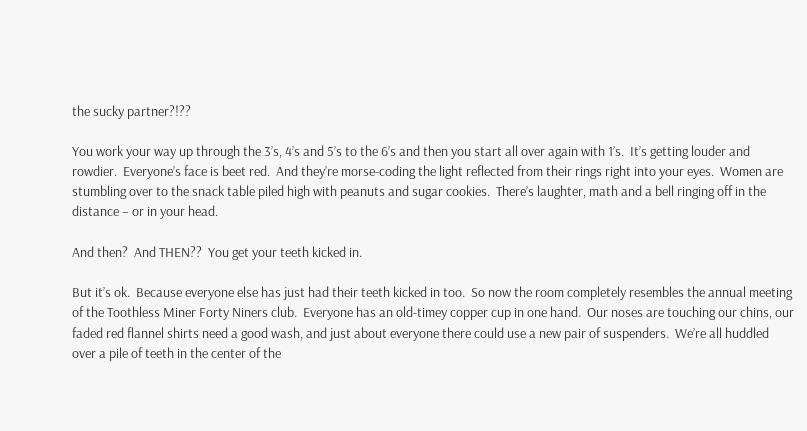the sucky partner?!??

You work your way up through the 3’s, 4’s and 5’s to the 6’s and then you start all over again with 1’s.  It’s getting louder and rowdier.  Everyone’s face is beet red.  And they’re morse-coding the light reflected from their rings right into your eyes.  Women are stumbling over to the snack table piled high with peanuts and sugar cookies.  There’s laughter, math and a bell ringing off in the distance – or in your head.

And then?  And THEN??  You get your teeth kicked in.

But it’s ok.  Because everyone else has just had their teeth kicked in too.  So now the room completely resembles the annual meeting of the Toothless Miner Forty Niners club.  Everyone has an old-timey copper cup in one hand.  Our noses are touching our chins, our faded red flannel shirts need a good wash, and just about everyone there could use a new pair of suspenders.  We’re all huddled over a pile of teeth in the center of the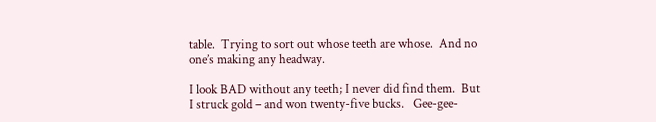table.  Trying to sort out whose teeth are whose.  And no one’s making any headway.

I look BAD without any teeth; I never did find them.  But I struck gold – and won twenty-five bucks.   Gee-gee-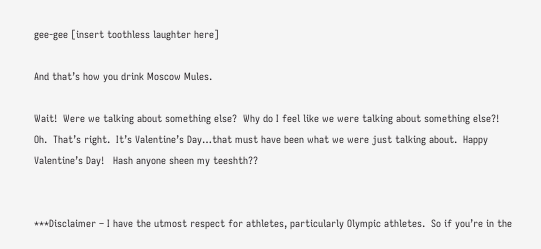gee-gee [insert toothless laughter here]

And that’s how you drink Moscow Mules.

Wait!  Were we talking about something else?  Why do I feel like we were talking about something else?!   Oh.  That’s right.  It’s Valentine’s Day…that must have been what we were just talking about.  Happy Valentine’s Day!   Hash anyone sheen my teeshth??


***Disclaimer – I have the utmost respect for athletes, particularly Olympic athletes.  So if you’re in the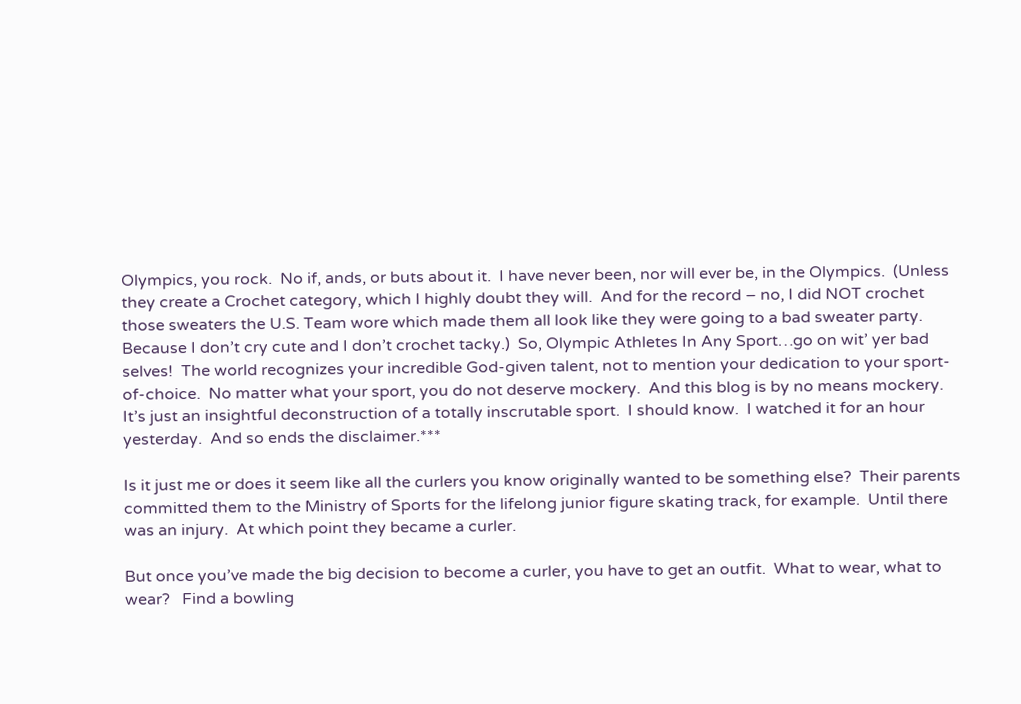Olympics, you rock.  No if, ands, or buts about it.  I have never been, nor will ever be, in the Olympics.  (Unless they create a Crochet category, which I highly doubt they will.  And for the record – no, I did NOT crochet those sweaters the U.S. Team wore which made them all look like they were going to a bad sweater party.  Because I don’t cry cute and I don’t crochet tacky.)  So, Olympic Athletes In Any Sport…go on wit’ yer bad selves!  The world recognizes your incredible God-given talent, not to mention your dedication to your sport-of-choice.  No matter what your sport, you do not deserve mockery.  And this blog is by no means mockery.  It’s just an insightful deconstruction of a totally inscrutable sport.  I should know.  I watched it for an hour yesterday.  And so ends the disclaimer.***

Is it just me or does it seem like all the curlers you know originally wanted to be something else?  Their parents committed them to the Ministry of Sports for the lifelong junior figure skating track, for example.  Until there was an injury.  At which point they became a curler.

But once you’ve made the big decision to become a curler, you have to get an outfit.  What to wear, what to wear?   Find a bowling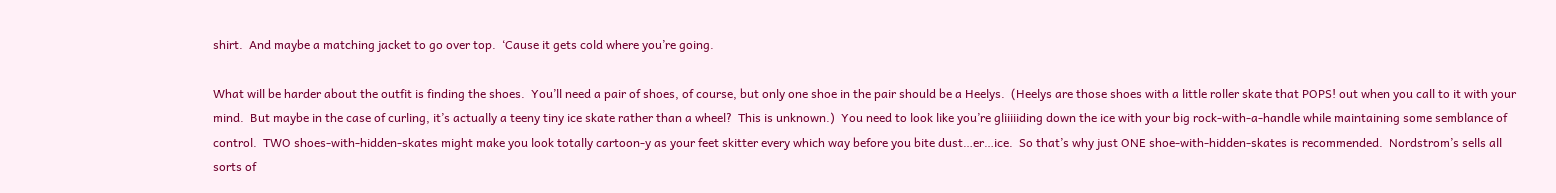shirt.  And maybe a matching jacket to go over top.  ‘Cause it gets cold where you’re going.

What will be harder about the outfit is finding the shoes.  You’ll need a pair of shoes, of course, but only one shoe in the pair should be a Heelys.  (Heelys are those shoes with a little roller skate that POPS! out when you call to it with your mind.  But maybe in the case of curling, it’s actually a teeny tiny ice skate rather than a wheel?  This is unknown.)  You need to look like you’re gliiiiiding down the ice with your big rock-with-a-handle while maintaining some semblance of control.  TWO shoes-with-hidden-skates might make you look totally cartoon-y as your feet skitter every which way before you bite dust…er…ice.  So that’s why just ONE shoe-with-hidden-skates is recommended.  Nordstrom’s sells all sorts of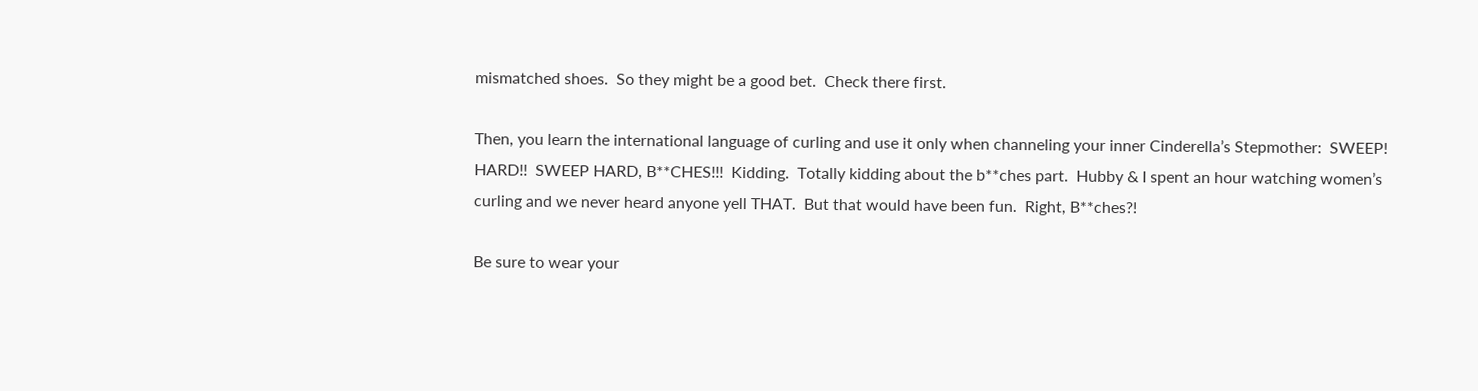mismatched shoes.  So they might be a good bet.  Check there first.

Then, you learn the international language of curling and use it only when channeling your inner Cinderella’s Stepmother:  SWEEP!  HARD!!  SWEEP HARD, B**CHES!!!  Kidding.  Totally kidding about the b**ches part.  Hubby & I spent an hour watching women’s curling and we never heard anyone yell THAT.  But that would have been fun.  Right, B**ches?!

Be sure to wear your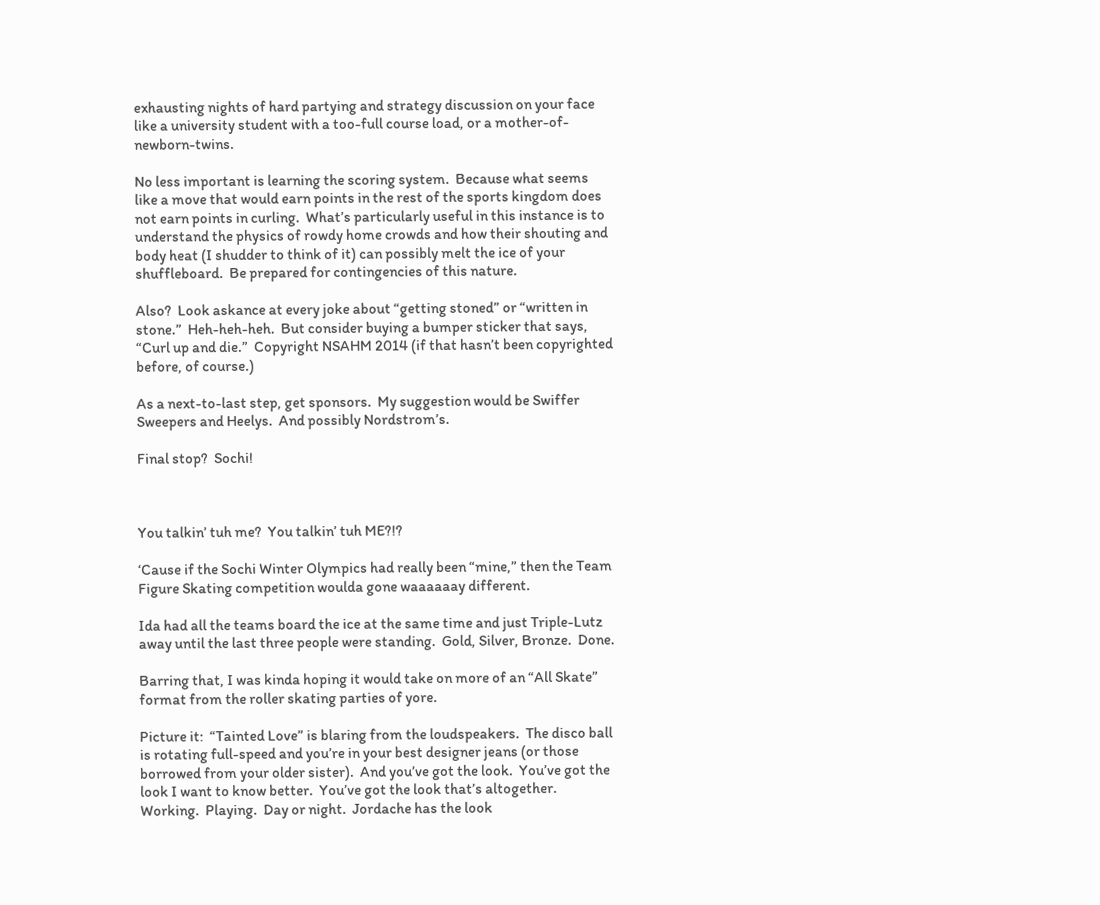exhausting nights of hard partying and strategy discussion on your face like a university student with a too-full course load, or a mother-of-newborn-twins.

No less important is learning the scoring system.  Because what seems like a move that would earn points in the rest of the sports kingdom does not earn points in curling.  What’s particularly useful in this instance is to understand the physics of rowdy home crowds and how their shouting and body heat (I shudder to think of it) can possibly melt the ice of your shuffleboard.  Be prepared for contingencies of this nature.

Also?  Look askance at every joke about “getting stoned” or “written in stone.”  Heh-heh-heh.  But consider buying a bumper sticker that says, “Curl up and die.”  Copyright NSAHM 2014 (if that hasn’t been copyrighted before, of course.)

As a next-to-last step, get sponsors.  My suggestion would be Swiffer Sweepers and Heelys.  And possibly Nordstrom’s.

Final stop?  Sochi!



You talkin’ tuh me?  You talkin’ tuh ME?!?

‘Cause if the Sochi Winter Olympics had really been “mine,” then the Team Figure Skating competition woulda gone waaaaaay different.

Ida had all the teams board the ice at the same time and just Triple-Lutz away until the last three people were standing.  Gold, Silver, Bronze.  Done.

Barring that, I was kinda hoping it would take on more of an “All Skate” format from the roller skating parties of yore.

Picture it:  “Tainted Love” is blaring from the loudspeakers.  The disco ball is rotating full-speed and you’re in your best designer jeans (or those borrowed from your older sister).  And you’ve got the look.  You’ve got the look I want to know better.  You’ve got the look that’s altogether.  Working.  Playing.  Day or night.  Jordache has the look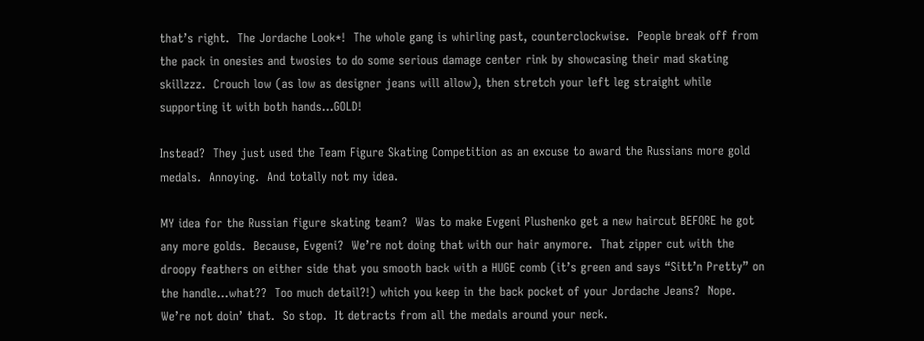that’s right.  The Jordache Look*!  The whole gang is whirling past, counterclockwise.  People break off from the pack in onesies and twosies to do some serious damage center rink by showcasing their mad skating skillzzz.  Crouch low (as low as designer jeans will allow), then stretch your left leg straight while supporting it with both hands…GOLD!

Instead?  They just used the Team Figure Skating Competition as an excuse to award the Russians more gold medals.  Annoying.  And totally not my idea.

MY idea for the Russian figure skating team?  Was to make Evgeni Plushenko get a new haircut BEFORE he got any more golds.  Because, Evgeni?  We’re not doing that with our hair anymore.  That zipper cut with the droopy feathers on either side that you smooth back with a HUGE comb (it’s green and says “Sitt’n Pretty” on the handle…what??  Too much detail?!) which you keep in the back pocket of your Jordache Jeans?  Nope.  We’re not doin’ that.  So stop.  It detracts from all the medals around your neck.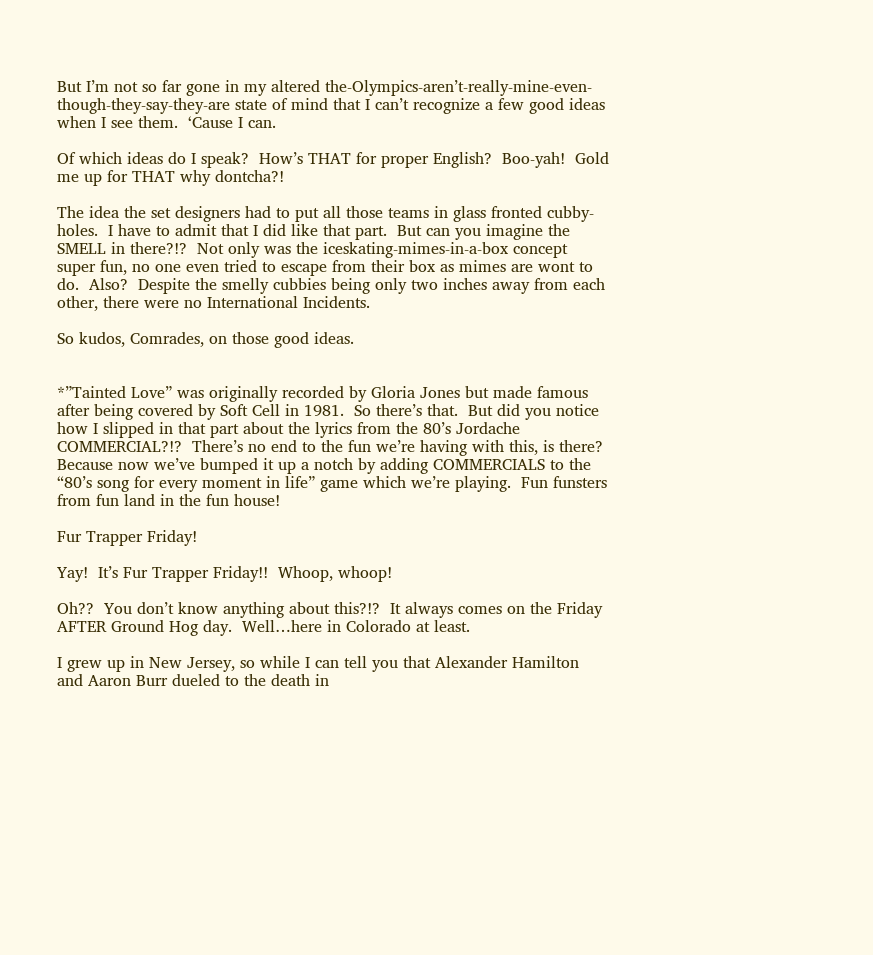But I’m not so far gone in my altered the-Olympics-aren’t-really-mine-even-though-they-say-they-are state of mind that I can’t recognize a few good ideas when I see them.  ‘Cause I can.

Of which ideas do I speak?  How’s THAT for proper English?  Boo-yah!  Gold me up for THAT why dontcha?!

The idea the set designers had to put all those teams in glass fronted cubby-holes.  I have to admit that I did like that part.  But can you imagine the SMELL in there?!?  Not only was the iceskating-mimes-in-a-box concept super fun, no one even tried to escape from their box as mimes are wont to do.  Also?  Despite the smelly cubbies being only two inches away from each other, there were no International Incidents.

So kudos, Comrades, on those good ideas.


*”Tainted Love” was originally recorded by Gloria Jones but made famous after being covered by Soft Cell in 1981.  So there’s that.  But did you notice how I slipped in that part about the lyrics from the 80’s Jordache COMMERCIAL?!?  There’s no end to the fun we’re having with this, is there?  Because now we’ve bumped it up a notch by adding COMMERCIALS to the “80’s song for every moment in life” game which we’re playing.  Fun funsters from fun land in the fun house!

Fur Trapper Friday!

Yay!  It’s Fur Trapper Friday!!  Whoop, whoop!

Oh??  You don’t know anything about this?!?  It always comes on the Friday AFTER Ground Hog day.  Well…here in Colorado at least.

I grew up in New Jersey, so while I can tell you that Alexander Hamilton and Aaron Burr dueled to the death in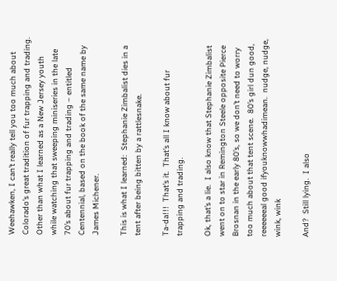Weehawken, I can’t really tell you too much about Colorado’s great tradition of fur trapping and trading.  Other than what I learned as a New Jersey youth while watching that sweeping miniseries in the late 70’s about fur trapping and trading – entitled Centennial, based on the book of the same name by James Michener.

This is what I learned:  Stephanie Zimbalist dies in a tent after being bitten by a rattlesnake.

Ta-da!!!  That’s it.  That’s all I know about fur trapping and trading.

Ok, that’s a lie.  I also know that Stephanie Zimbalist went on to star in Remington Steele opposite Pierce Brosnan in the early 80’s, so we don’t need to worry too much about that tent scene.  80’s girl dun good, reeeeeeal good ifyouknowwhadimean.  nudge, nudge, wink, wink

And?  Still lying.  I also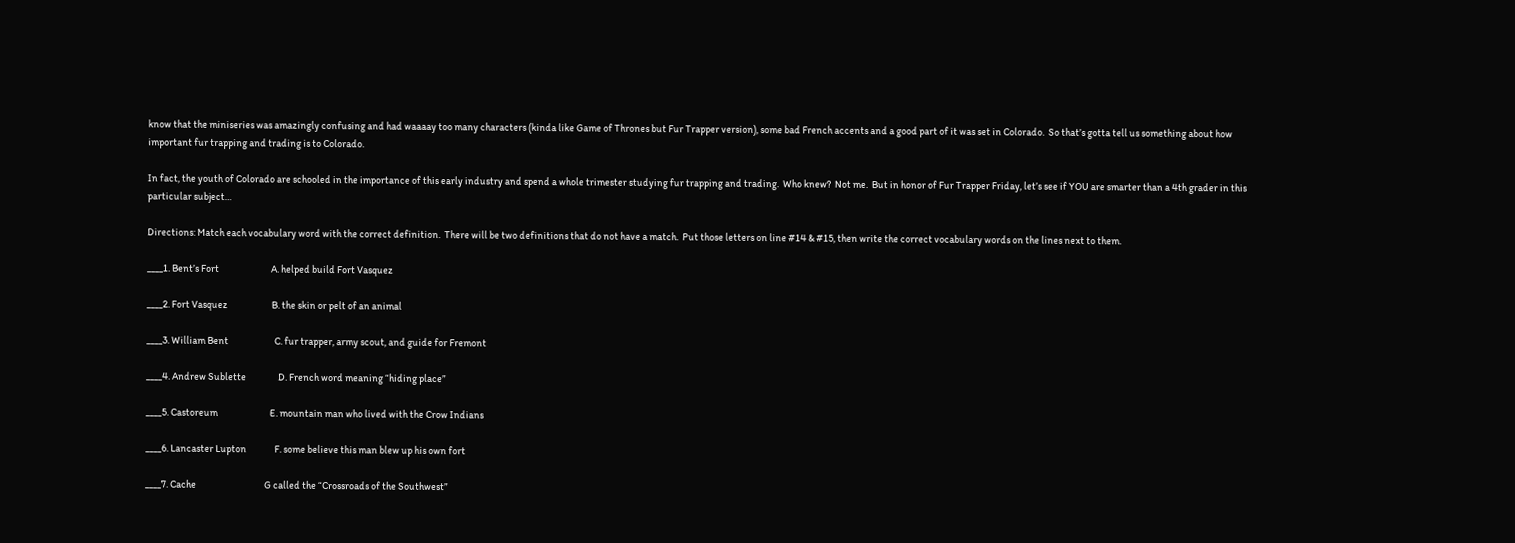know that the miniseries was amazingly confusing and had waaaay too many characters (kinda like Game of Thrones but Fur Trapper version), some bad French accents and a good part of it was set in Colorado.  So that’s gotta tell us something about how important fur trapping and trading is to Colorado.

In fact, the youth of Colorado are schooled in the importance of this early industry and spend a whole trimester studying fur trapping and trading.  Who knew?  Not me.  But in honor of Fur Trapper Friday, let’s see if YOU are smarter than a 4th grader in this particular subject…

Directions: Match each vocabulary word with the correct definition.  There will be two definitions that do not have a match.  Put those letters on line #14 & #15, then write the correct vocabulary words on the lines next to them.

____1. Bent’s Fort                          A. helped build Fort Vasquez

____2. Fort Vasquez                      B. the skin or pelt of an animal

____3. William Bent                       C. fur trapper, army scout, and guide for Fremont

____4. Andrew Sublette                D. French word meaning “hiding place”

____5. Castoreum                          E. mountain man who lived with the Crow Indians

____6. Lancaster Lupton              F. some believe this man blew up his own fort

____7. Cache                                  G called the “Crossroads of the Southwest”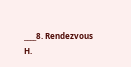____8. Rendezvous                        H.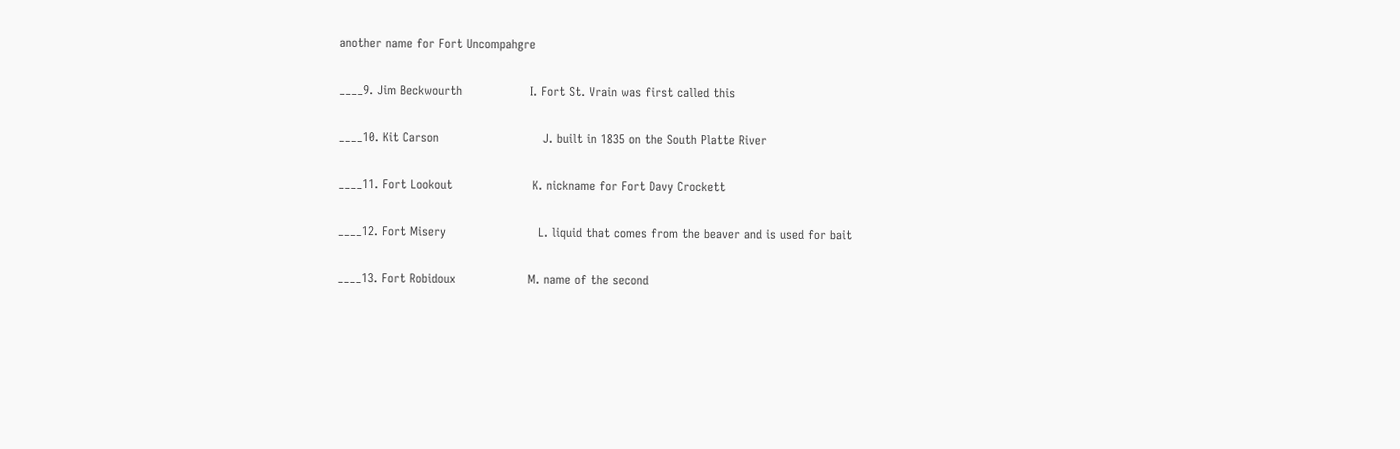another name for Fort Uncompahgre

____9. Jim Beckwourth                 I. Fort St. Vrain was first called this

____10. Kit Carson                          J. built in 1835 on the South Platte River

____11. Fort Lookout                    K. nickname for Fort Davy Crockett

____12. Fort Misery                       L. liquid that comes from the beaver and is used for bait

____13. Fort Robidoux                  M. name of the second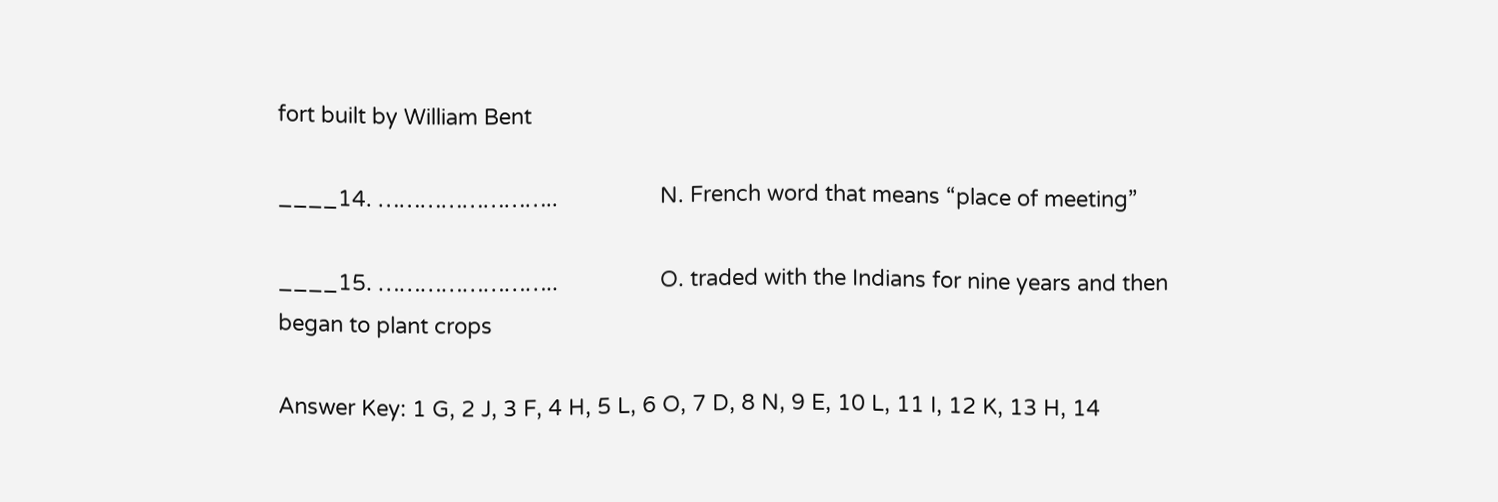fort built by William Bent

____14. ……………………..                 N. French word that means “place of meeting”

____15. ……………………..                 O. traded with the Indians for nine years and then began to plant crops

Answer Key: 1 G, 2 J, 3 F, 4 H, 5 L, 6 O, 7 D, 8 N, 9 E, 10 L, 11 I, 12 K, 13 H, 14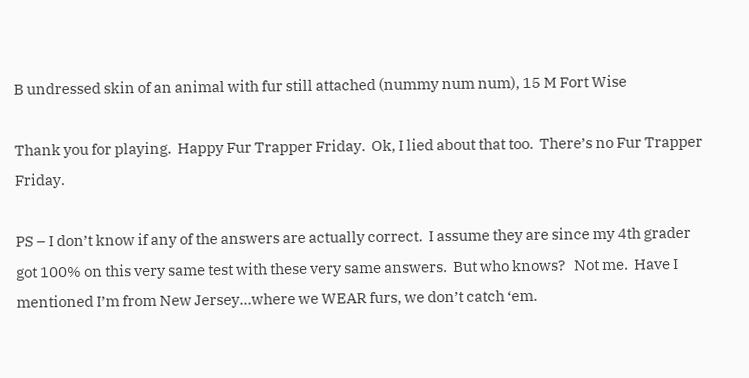B undressed skin of an animal with fur still attached (nummy num num), 15 M Fort Wise

Thank you for playing.  Happy Fur Trapper Friday.  Ok, I lied about that too.  There’s no Fur Trapper Friday.

PS – I don’t know if any of the answers are actually correct.  I assume they are since my 4th grader got 100% on this very same test with these very same answers.  But who knows?   Not me.  Have I mentioned I’m from New Jersey…where we WEAR furs, we don’t catch ‘em.